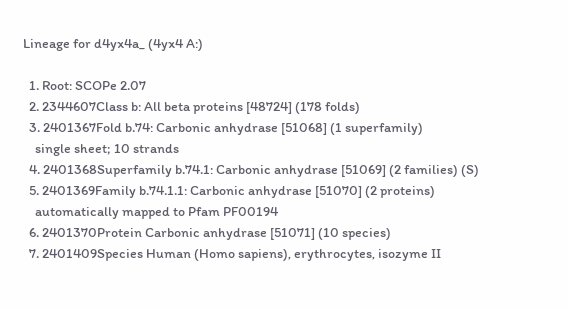Lineage for d4yx4a_ (4yx4 A:)

  1. Root: SCOPe 2.07
  2. 2344607Class b: All beta proteins [48724] (178 folds)
  3. 2401367Fold b.74: Carbonic anhydrase [51068] (1 superfamily)
    single sheet; 10 strands
  4. 2401368Superfamily b.74.1: Carbonic anhydrase [51069] (2 families) (S)
  5. 2401369Family b.74.1.1: Carbonic anhydrase [51070] (2 proteins)
    automatically mapped to Pfam PF00194
  6. 2401370Protein Carbonic anhydrase [51071] (10 species)
  7. 2401409Species Human (Homo sapiens), erythrocytes, isozyme II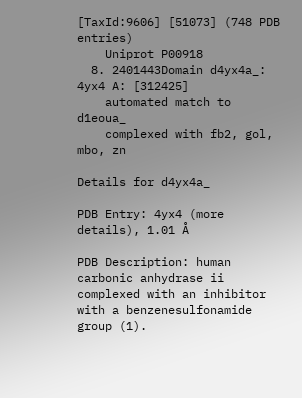[TaxId:9606] [51073] (748 PDB entries)
    Uniprot P00918
  8. 2401443Domain d4yx4a_: 4yx4 A: [312425]
    automated match to d1eoua_
    complexed with fb2, gol, mbo, zn

Details for d4yx4a_

PDB Entry: 4yx4 (more details), 1.01 Å

PDB Description: human carbonic anhydrase ii complexed with an inhibitor with a benzenesulfonamide group (1).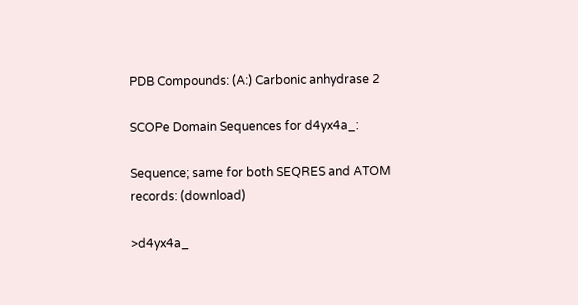PDB Compounds: (A:) Carbonic anhydrase 2

SCOPe Domain Sequences for d4yx4a_:

Sequence; same for both SEQRES and ATOM records: (download)

>d4yx4a_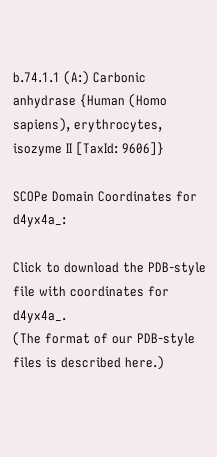b.74.1.1 (A:) Carbonic anhydrase {Human (Homo sapiens), erythrocytes, isozyme II [TaxId: 9606]}

SCOPe Domain Coordinates for d4yx4a_:

Click to download the PDB-style file with coordinates for d4yx4a_.
(The format of our PDB-style files is described here.)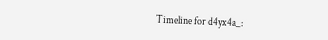Timeline for d4yx4a_: